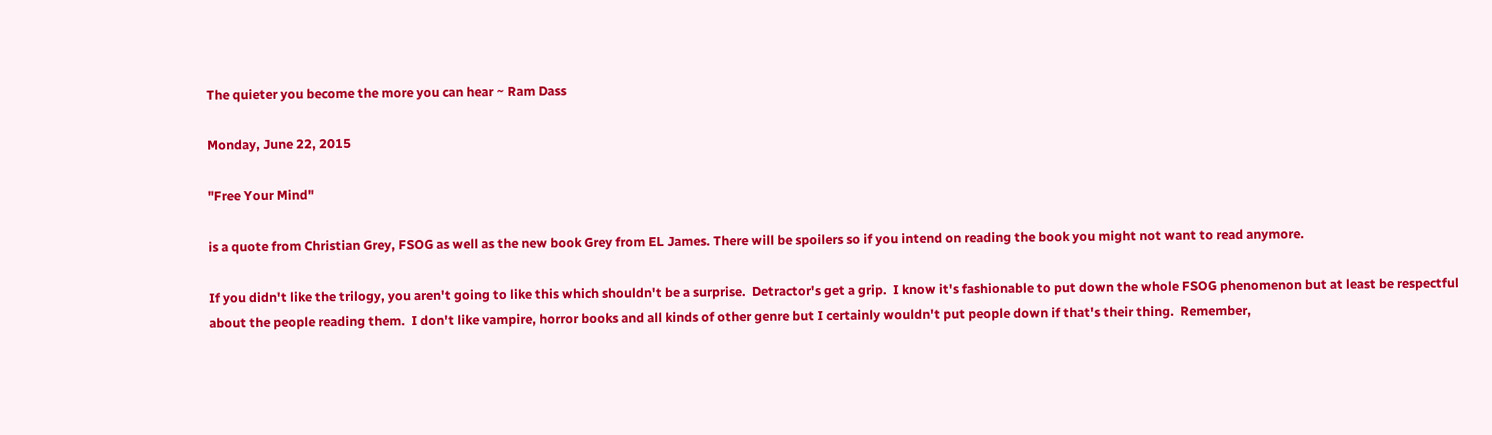The quieter you become the more you can hear ~ Ram Dass

Monday, June 22, 2015

"Free Your Mind"

is a quote from Christian Grey, FSOG as well as the new book Grey from EL James. There will be spoilers so if you intend on reading the book you might not want to read anymore.

If you didn't like the trilogy, you aren't going to like this which shouldn't be a surprise.  Detractor's get a grip.  I know it's fashionable to put down the whole FSOG phenomenon but at least be respectful about the people reading them.  I don't like vampire, horror books and all kinds of other genre but I certainly wouldn't put people down if that's their thing.  Remember,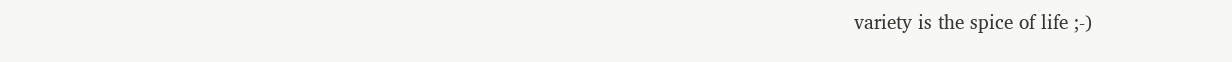variety is the spice of life ;-)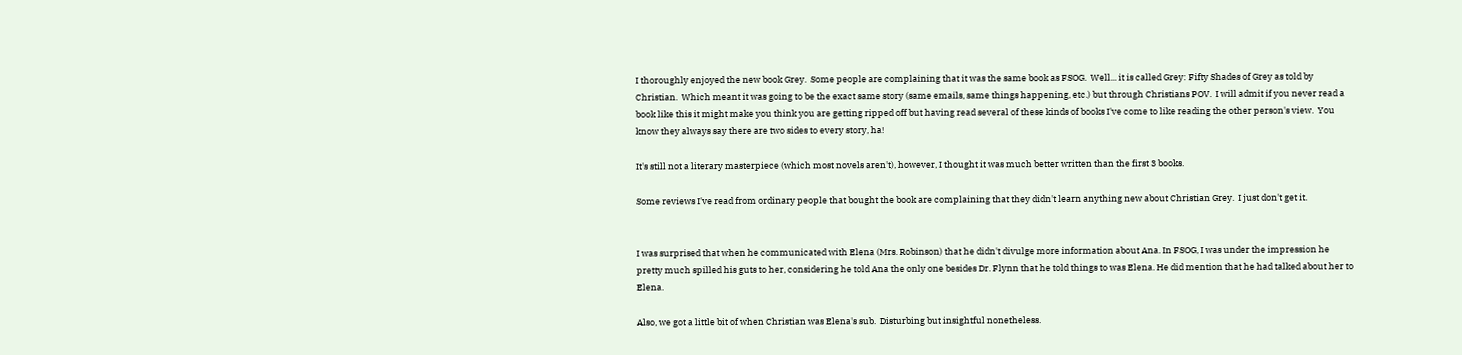I thoroughly enjoyed the new book Grey.  Some people are complaining that it was the same book as FSOG.  Well... it is called Grey: Fifty Shades of Grey as told by Christian.  Which meant it was going to be the exact same story (same emails, same things happening, etc.) but through Christians POV.  I will admit if you never read a book like this it might make you think you are getting ripped off but having read several of these kinds of books I've come to like reading the other person's view.  You know they always say there are two sides to every story, ha!

It's still not a literary masterpiece (which most novels aren't), however, I thought it was much better written than the first 3 books.

Some reviews I've read from ordinary people that bought the book are complaining that they didn't learn anything new about Christian Grey.  I just don't get it.


I was surprised that when he communicated with Elena (Mrs. Robinson) that he didn't divulge more information about Ana. In FSOG, I was under the impression he pretty much spilled his guts to her, considering he told Ana the only one besides Dr. Flynn that he told things to was Elena. He did mention that he had talked about her to Elena.

Also, we got a little bit of when Christian was Elena's sub.  Disturbing but insightful nonetheless.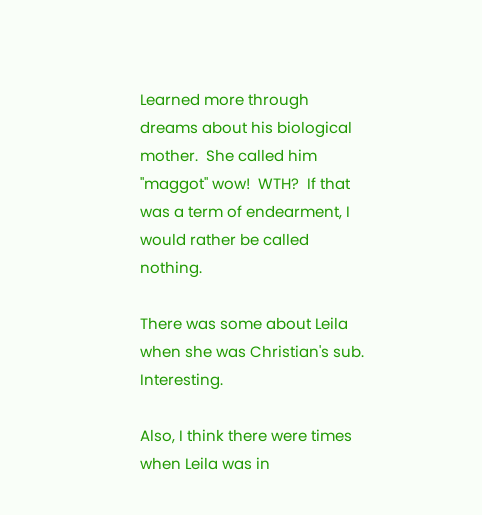Learned more through dreams about his biological mother.  She called him "maggot" wow!  WTH?  If that was a term of endearment, I would rather be called nothing.

There was some about Leila when she was Christian's sub.  Interesting.

Also, I think there were times when Leila was in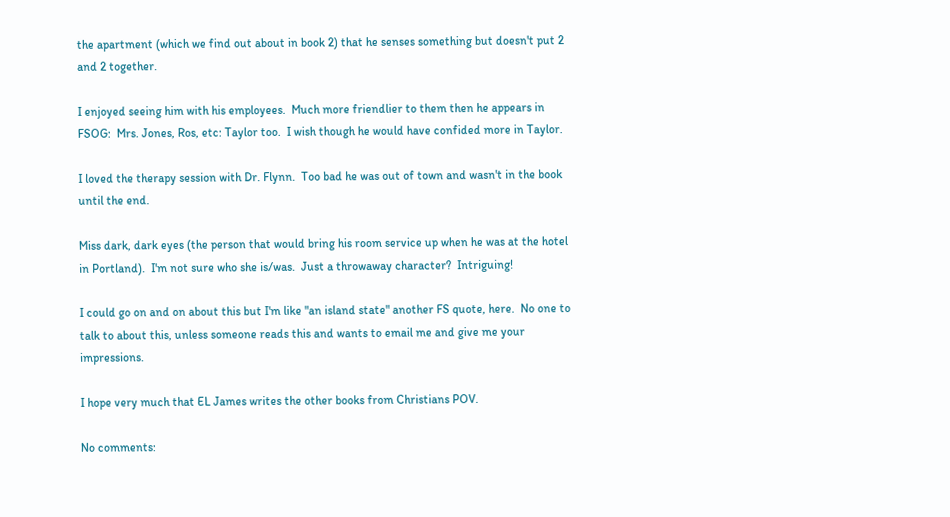the apartment (which we find out about in book 2) that he senses something but doesn't put 2 and 2 together.

I enjoyed seeing him with his employees.  Much more friendlier to them then he appears in FSOG:  Mrs. Jones, Ros, etc: Taylor too.  I wish though he would have confided more in Taylor.

I loved the therapy session with Dr. Flynn.  Too bad he was out of town and wasn't in the book until the end.

Miss dark, dark eyes (the person that would bring his room service up when he was at the hotel in Portland).  I'm not sure who she is/was.  Just a throwaway character?  Intriguing!

I could go on and on about this but I'm like "an island state" another FS quote, here.  No one to talk to about this, unless someone reads this and wants to email me and give me your impressions.

I hope very much that EL James writes the other books from Christians POV.

No comments: